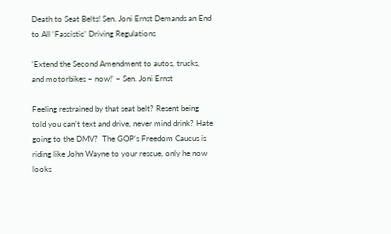Death to Seat Belts! Sen. Joni Ernst Demands an End to All ‘Fascistic’ Driving Regulations

‘Extend the Second Amendment to autos, trucks, and motorbikes – now!’ – Sen. Joni Ernst

Feeling restrained by that seat belt? Resent being told you can’t text and drive, never mind drink? Hate going to the DMV?  The GOP’s Freedom Caucus is riding like John Wayne to your rescue, only he now looks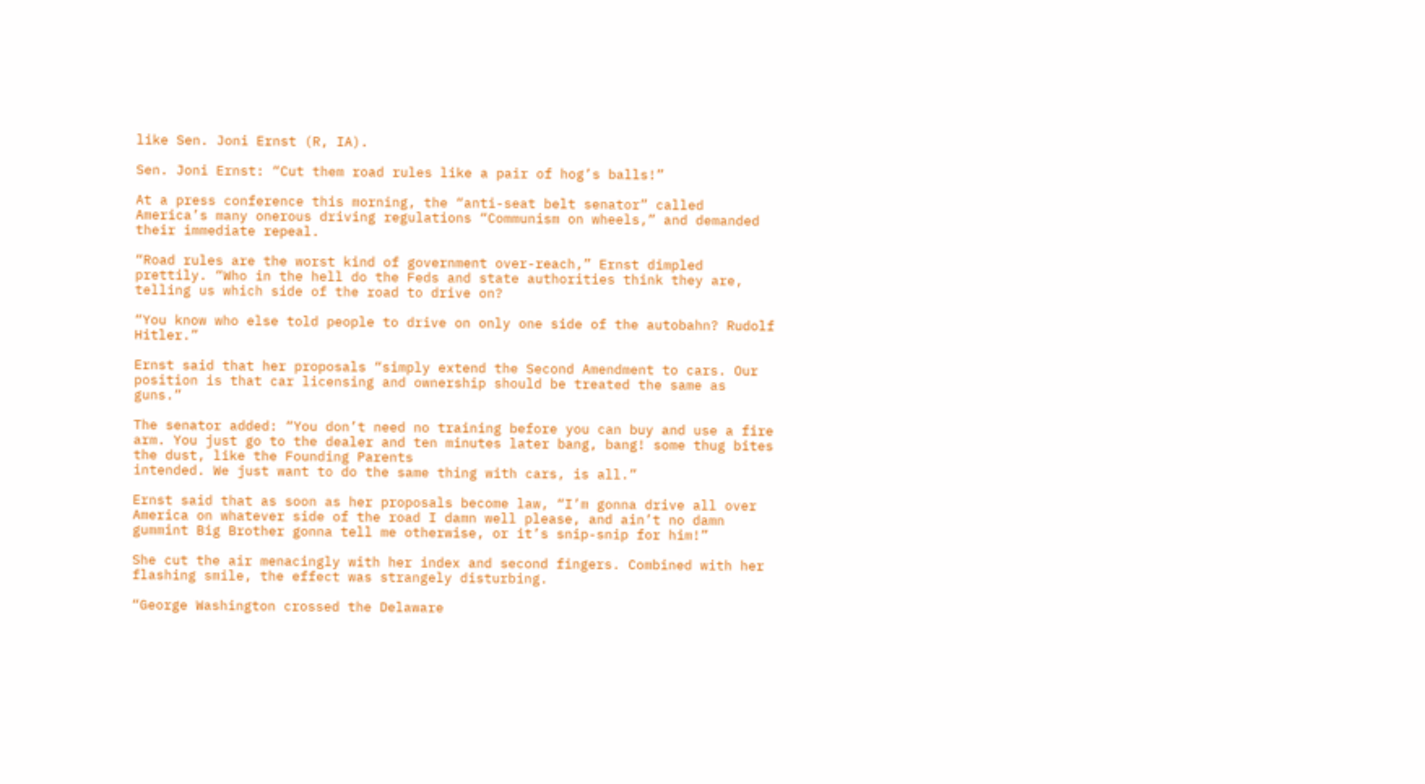like Sen. Joni Ernst (R, IA).

Sen. Joni Ernst: “Cut them road rules like a pair of hog’s balls!”

At a press conference this morning, the “anti-seat belt senator” called America’s many onerous driving regulations “Communism on wheels,” and demanded their immediate repeal.

“Road rules are the worst kind of government over-reach,” Ernst dimpled prettily. “Who in the hell do the Feds and state authorities think they are, telling us which side of the road to drive on?

“You know who else told people to drive on only one side of the autobahn? Rudolf Hitler.”

Ernst said that her proposals “simply extend the Second Amendment to cars. Our position is that car licensing and ownership should be treated the same as guns.”

The senator added: “You don’t need no training before you can buy and use a fire arm. You just go to the dealer and ten minutes later bang, bang! some thug bites the dust, like the Founding Parents
intended. We just want to do the same thing with cars, is all.”

Ernst said that as soon as her proposals become law, “I’m gonna drive all over America on whatever side of the road I damn well please, and ain’t no damn gummint Big Brother gonna tell me otherwise, or it’s snip-snip for him!”

She cut the air menacingly with her index and second fingers. Combined with her flashing smile, the effect was strangely disturbing.

“George Washington crossed the Delaware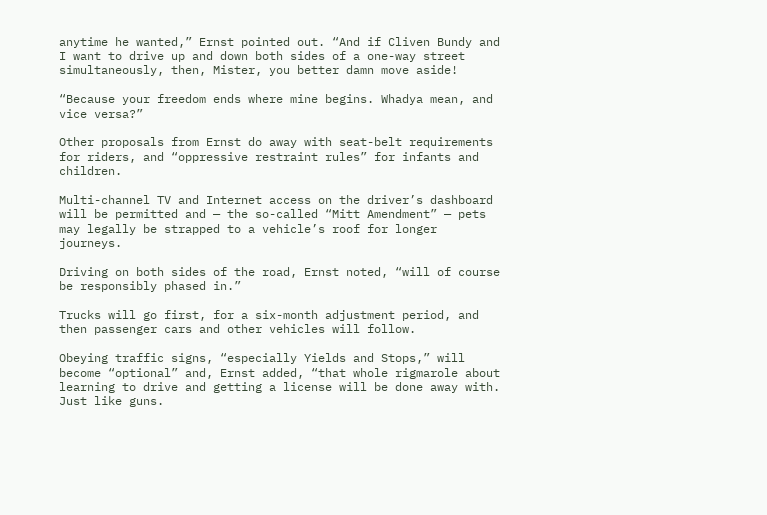anytime he wanted,” Ernst pointed out. “And if Cliven Bundy and I want to drive up and down both sides of a one-way street simultaneously, then, Mister, you better damn move aside!

“Because your freedom ends where mine begins. Whadya mean, and vice versa?”

Other proposals from Ernst do away with seat-belt requirements for riders, and “oppressive restraint rules” for infants and children.

Multi-channel TV and Internet access on the driver’s dashboard will be permitted and — the so-called “Mitt Amendment” — pets may legally be strapped to a vehicle’s roof for longer journeys.

Driving on both sides of the road, Ernst noted, “will of course be responsibly phased in.”

Trucks will go first, for a six-month adjustment period, and then passenger cars and other vehicles will follow.

Obeying traffic signs, “especially Yields and Stops,” will become “optional” and, Ernst added, “that whole rigmarole about learning to drive and getting a license will be done away with. Just like guns.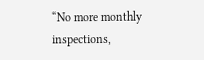“No more monthly inspections,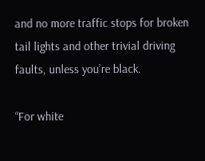and no more traffic stops for broken tail lights and other trivial driving faults, unless you’re black.

“For white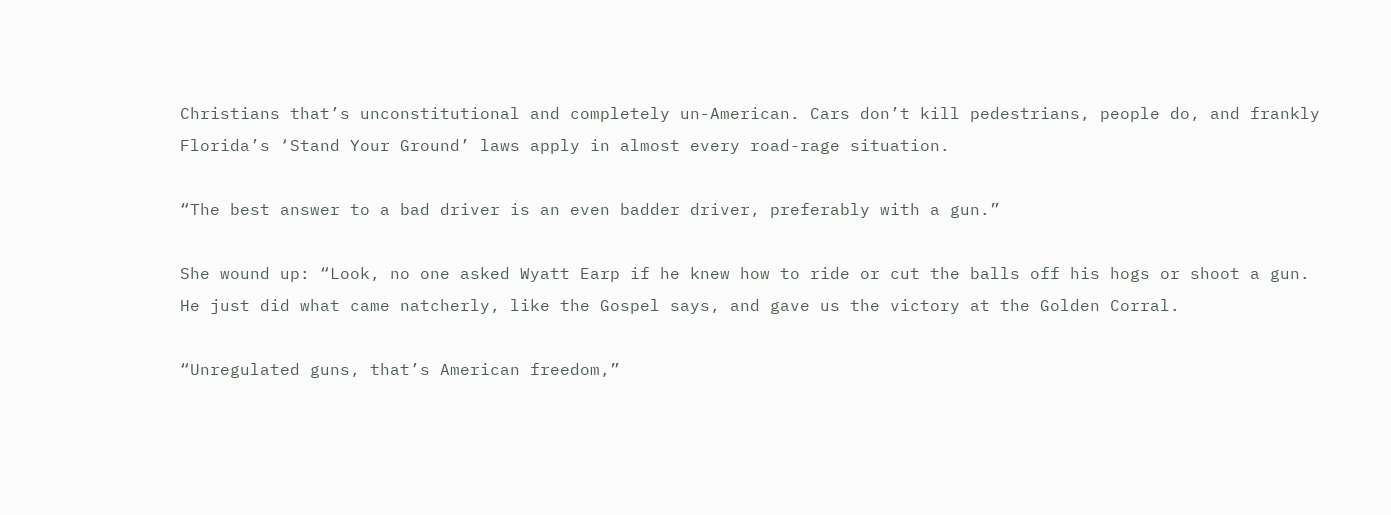Christians that’s unconstitutional and completely un-American. Cars don’t kill pedestrians, people do, and frankly Florida’s ‘Stand Your Ground’ laws apply in almost every road-rage situation.

“The best answer to a bad driver is an even badder driver, preferably with a gun.”

She wound up: “Look, no one asked Wyatt Earp if he knew how to ride or cut the balls off his hogs or shoot a gun. He just did what came natcherly, like the Gospel says, and gave us the victory at the Golden Corral.

“Unregulated guns, that’s American freedom,”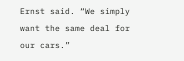Ernst said. “We simply want the same deal for our cars.”